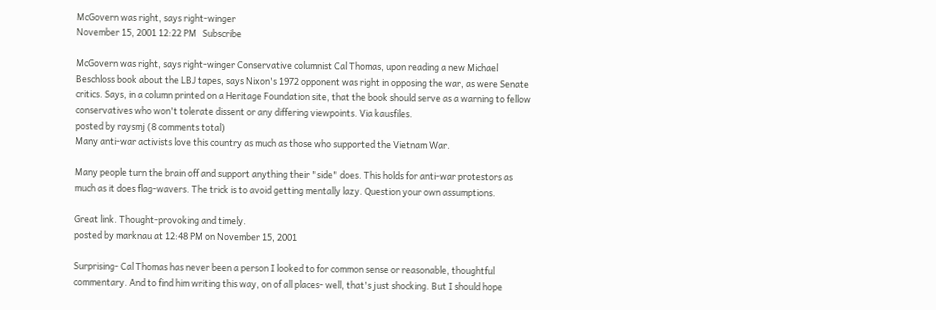McGovern was right, says right-winger
November 15, 2001 12:22 PM   Subscribe

McGovern was right, says right-winger Conservative columnist Cal Thomas, upon reading a new Michael Beschloss book about the LBJ tapes, says Nixon's 1972 opponent was right in opposing the war, as were Senate critics. Says, in a column printed on a Heritage Foundation site, that the book should serve as a warning to fellow conservatives who won't tolerate dissent or any differing viewpoints. Via kausfiles.
posted by raysmj (8 comments total)
Many anti-war activists love this country as much as those who supported the Vietnam War.

Many people turn the brain off and support anything their "side" does. This holds for anti-war protestors as much as it does flag-wavers. The trick is to avoid getting mentally lazy. Question your own assumptions.

Great link. Thought-provoking and timely.
posted by marknau at 12:48 PM on November 15, 2001

Surprising- Cal Thomas has never been a person I looked to for common sense or reasonable, thoughtful commentary. And to find him writing this way, on of all places- well, that's just shocking. But I should hope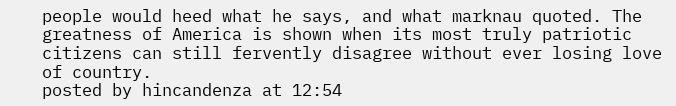people would heed what he says, and what marknau quoted. The greatness of America is shown when its most truly patriotic citizens can still fervently disagree without ever losing love of country.
posted by hincandenza at 12:54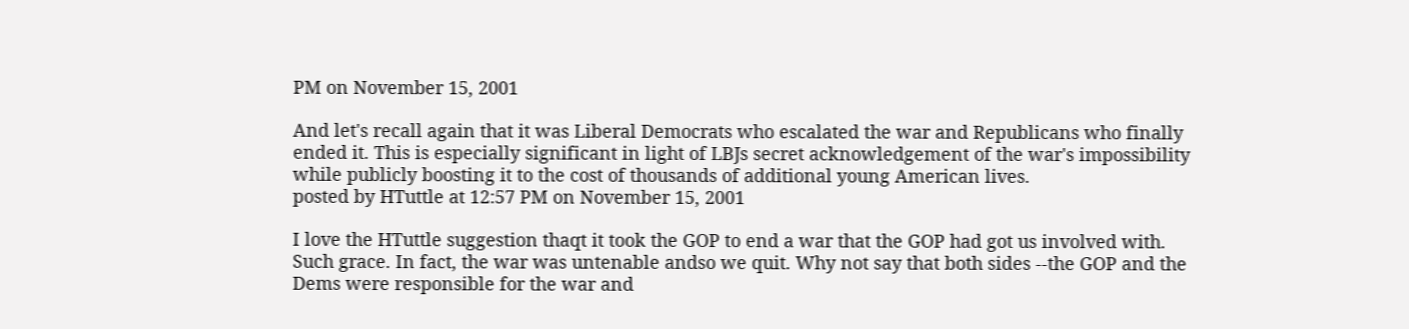PM on November 15, 2001

And let's recall again that it was Liberal Democrats who escalated the war and Republicans who finally ended it. This is especially significant in light of LBJs secret acknowledgement of the war's impossibility while publicly boosting it to the cost of thousands of additional young American lives.
posted by HTuttle at 12:57 PM on November 15, 2001

I love the HTuttle suggestion thaqt it took the GOP to end a war that the GOP had got us involved with. Such grace. In fact, the war was untenable andso we quit. Why not say that both sides --the GOP and the Dems were responsible for the war and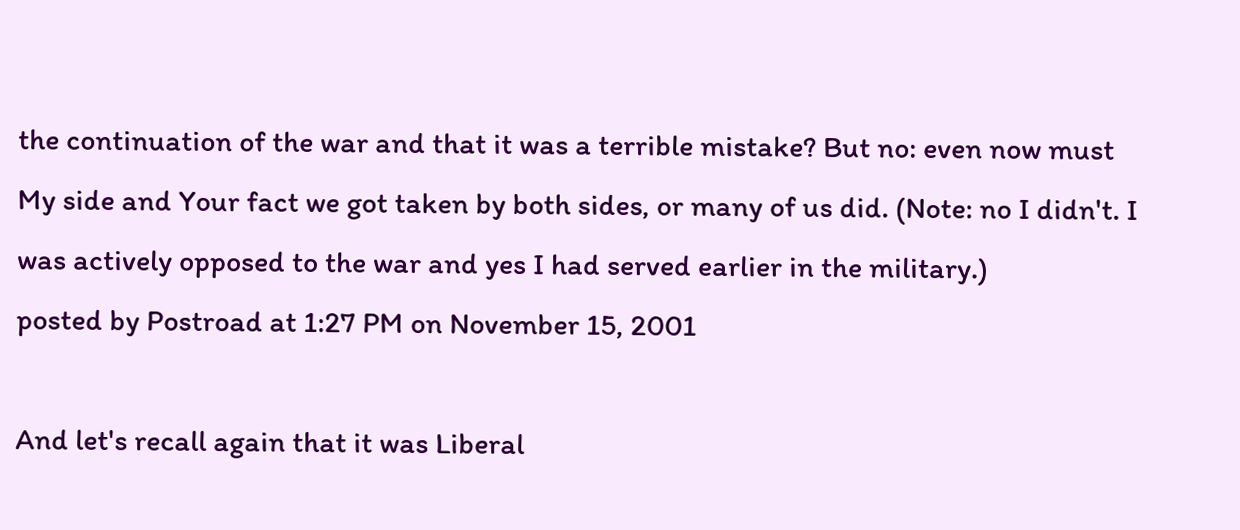the continuation of the war and that it was a terrible mistake? But no: even now must My side and Your fact we got taken by both sides, or many of us did. (Note: no I didn't. I was actively opposed to the war and yes I had served earlier in the military.)
posted by Postroad at 1:27 PM on November 15, 2001

And let's recall again that it was Liberal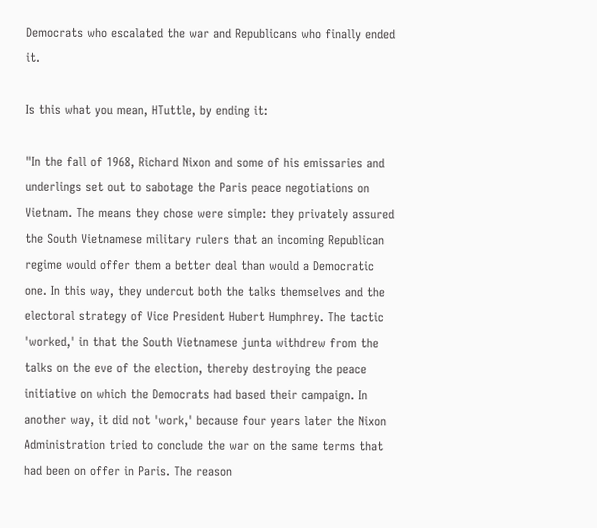Democrats who escalated the war and Republicans who finally ended it.

Is this what you mean, HTuttle, by ending it:

"In the fall of 1968, Richard Nixon and some of his emissaries and underlings set out to sabotage the Paris peace negotiations on Vietnam. The means they chose were simple: they privately assured the South Vietnamese military rulers that an incoming Republican regime would offer them a better deal than would a Democratic one. In this way, they undercut both the talks themselves and the electoral strategy of Vice President Hubert Humphrey. The tactic 'worked,' in that the South Vietnamese junta withdrew from the talks on the eve of the election, thereby destroying the peace initiative on which the Democrats had based their campaign. In another way, it did not 'work,' because four years later the Nixon Administration tried to conclude the war on the same terms that had been on offer in Paris. The reason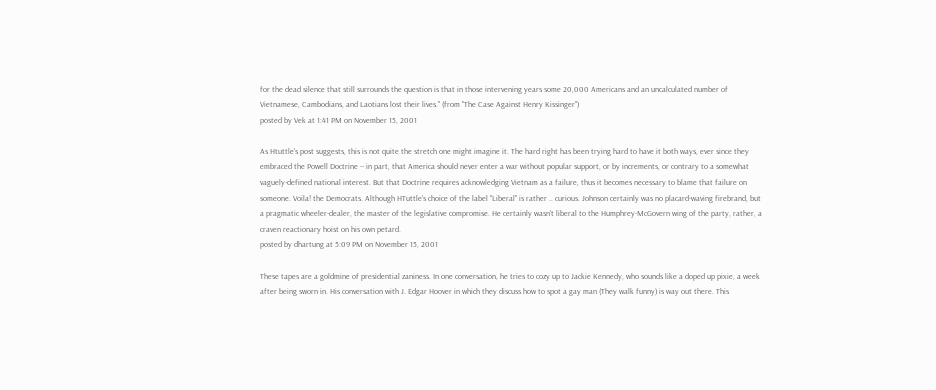for the dead silence that still surrounds the question is that in those intervening years some 20,000 Americans and an uncalculated number of Vietnamese, Cambodians, and Laotians lost their lives." (from "The Case Against Henry Kissinger")
posted by Vek at 1:41 PM on November 15, 2001

As Htuttle's post suggests, this is not quite the stretch one might imagine it. The hard right has been trying hard to have it both ways, ever since they embraced the Powell Doctrine -- in part, that America should never enter a war without popular support, or by increments, or contrary to a somewhat vaguely-defined national interest. But that Doctrine requires acknowledging Vietnam as a failure, thus it becomes necessary to blame that failure on someone. Voila! the Democrats. Although HTuttle's choice of the label "Liberal" is rather .. curious. Johnson certainly was no placard-waving firebrand, but a pragmatic wheeler-dealer, the master of the legislative compromise. He certainly wasn't liberal to the Humphrey-McGovern wing of the party, rather, a craven reactionary hoist on his own petard.
posted by dhartung at 5:09 PM on November 15, 2001

These tapes are a goldmine of presidential zaniness. In one conversation, he tries to cozy up to Jackie Kennedy, who sounds like a doped up pixie, a week after being sworn in. His conversation with J. Edgar Hoover in which they discuss how to spot a gay man (They walk funny) is way out there. This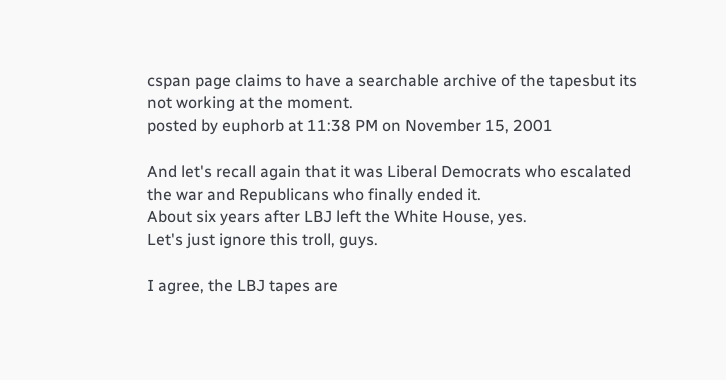cspan page claims to have a searchable archive of the tapesbut its not working at the moment.
posted by euphorb at 11:38 PM on November 15, 2001

And let's recall again that it was Liberal Democrats who escalated the war and Republicans who finally ended it.
About six years after LBJ left the White House, yes.
Let's just ignore this troll, guys.

I agree, the LBJ tapes are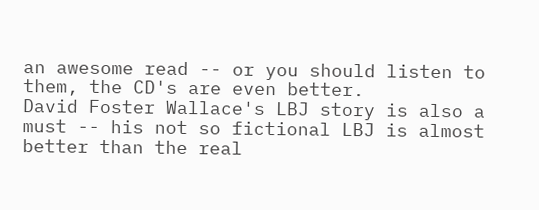an awesome read -- or you should listen to them, the CD's are even better.
David Foster Wallace's LBJ story is also a must -- his not so fictional LBJ is almost better than the real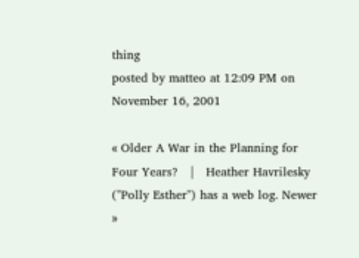thing
posted by matteo at 12:09 PM on November 16, 2001

« Older A War in the Planning for Four Years?   |   Heather Havrilesky ("Polly Esther") has a web log. Newer »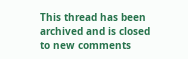This thread has been archived and is closed to new comments